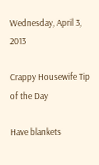Wednesday, April 3, 2013

Crappy Housewife Tip of the Day

Have blankets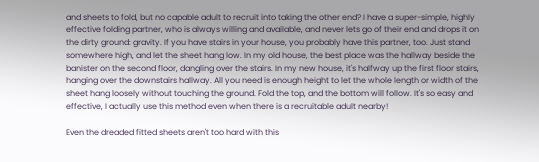and sheets to fold, but no capable adult to recruit into taking the other end? I have a super-simple, highly effective folding partner, who is always willing and available, and never lets go of their end and drops it on the dirty ground: gravity. If you have stairs in your house, you probably have this partner, too. Just stand somewhere high, and let the sheet hang low. In my old house, the best place was the hallway beside the banister on the second floor, dangling over the stairs. In my new house, it's halfway up the first floor stairs, hanging over the downstairs hallway. All you need is enough height to let the whole length or width of the sheet hang loosely without touching the ground. Fold the top, and the bottom will follow. It's so easy and effective, I actually use this method even when there is a recruitable adult nearby!

Even the dreaded fitted sheets aren't too hard with this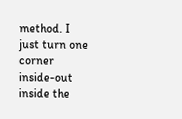method. I just turn one corner inside-out inside the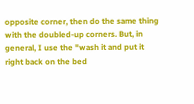opposite corner, then do the same thing with the doubled-up corners. But, in general, I use the "wash it and put it right back on the bed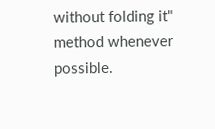without folding it" method whenever possible.